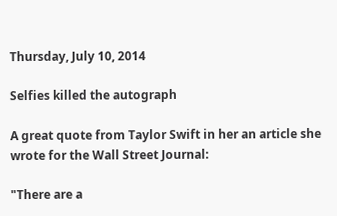Thursday, July 10, 2014

Selfies killed the autograph

A great quote from Taylor Swift in her an article she wrote for the Wall Street Journal:

"There are a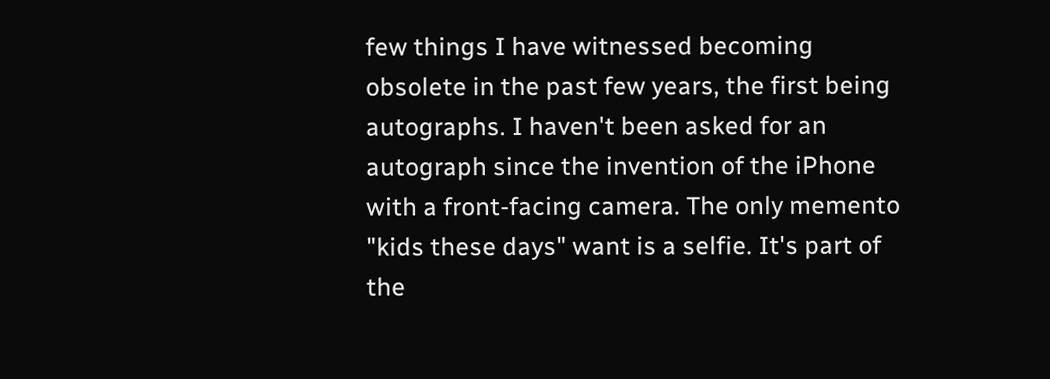few things I have witnessed becoming obsolete in the past few years, the first being autographs. I haven't been asked for an autograph since the invention of the iPhone with a front-facing camera. The only memento "kids these days" want is a selfie. It's part of the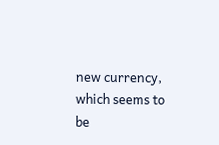new currency, which seems to be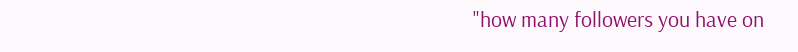"how many followers you have on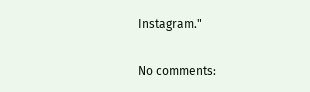Instagram."

No comments: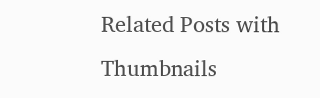Related Posts with Thumbnails